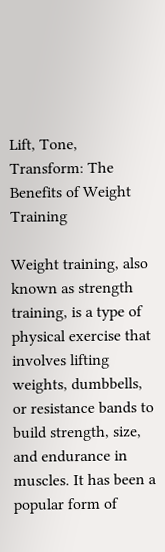Lift, Tone, Transform: The Benefits of Weight Training

Weight training, also known as strength training, is a type of physical exercise that involves lifting weights, dumbbells, or resistance bands to build strength, size, and endurance in muscles. It has been a popular form of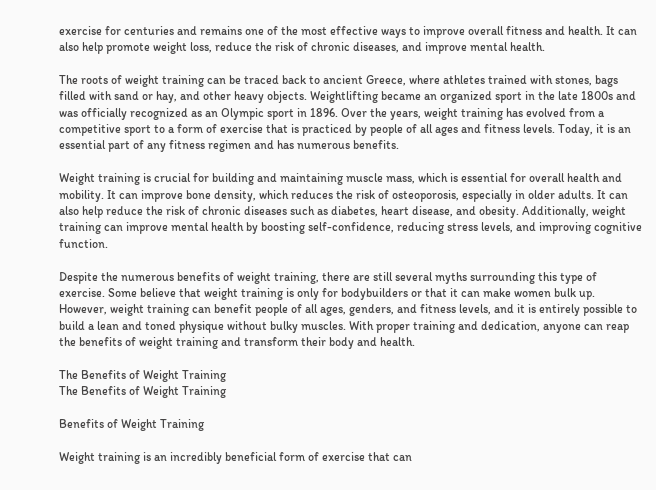exercise for centuries and remains one of the most effective ways to improve overall fitness and health. It can also help promote weight loss, reduce the risk of chronic diseases, and improve mental health.

The roots of weight training can be traced back to ancient Greece, where athletes trained with stones, bags filled with sand or hay, and other heavy objects. Weightlifting became an organized sport in the late 1800s and was officially recognized as an Olympic sport in 1896. Over the years, weight training has evolved from a competitive sport to a form of exercise that is practiced by people of all ages and fitness levels. Today, it is an essential part of any fitness regimen and has numerous benefits.

Weight training is crucial for building and maintaining muscle mass, which is essential for overall health and mobility. It can improve bone density, which reduces the risk of osteoporosis, especially in older adults. It can also help reduce the risk of chronic diseases such as diabetes, heart disease, and obesity. Additionally, weight training can improve mental health by boosting self-confidence, reducing stress levels, and improving cognitive function.

Despite the numerous benefits of weight training, there are still several myths surrounding this type of exercise. Some believe that weight training is only for bodybuilders or that it can make women bulk up. However, weight training can benefit people of all ages, genders, and fitness levels, and it is entirely possible to build a lean and toned physique without bulky muscles. With proper training and dedication, anyone can reap the benefits of weight training and transform their body and health.

The Benefits of Weight Training
The Benefits of Weight Training

Benefits of Weight Training

Weight training is an incredibly beneficial form of exercise that can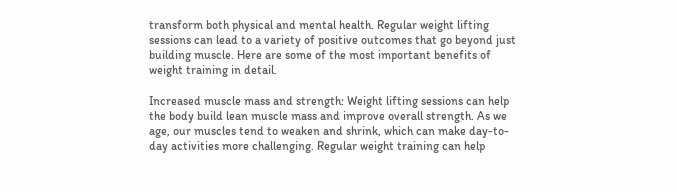transform both physical and mental health. Regular weight lifting sessions can lead to a variety of positive outcomes that go beyond just building muscle. Here are some of the most important benefits of weight training in detail.

Increased muscle mass and strength: Weight lifting sessions can help the body build lean muscle mass and improve overall strength. As we age, our muscles tend to weaken and shrink, which can make day-to-day activities more challenging. Regular weight training can help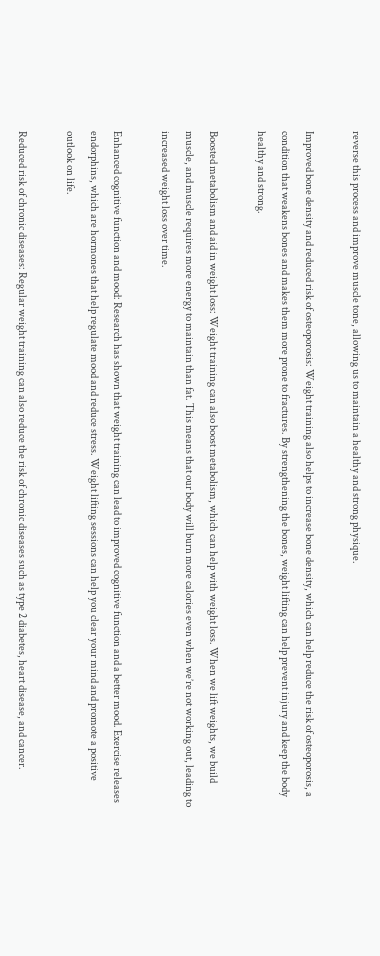reverse this process and improve muscle tone, allowing us to maintain a healthy and strong physique.

Improved bone density and reduced risk of osteoporosis: Weight training also helps to increase bone density, which can help reduce the risk of osteoporosis, a condition that weakens bones and makes them more prone to fractures. By strengthening the bones, weight lifting can help prevent injury and keep the body healthy and strong.

Boosted metabolism and aid in weight loss: Weight training can also boost metabolism, which can help with weight loss. When we lift weights, we build muscle, and muscle requires more energy to maintain than fat. This means that our body will burn more calories even when we’re not working out, leading to increased weight loss over time.

Enhanced cognitive function and mood: Research has shown that weight training can lead to improved cognitive function and a better mood. Exercise releases endorphins, which are hormones that help regulate mood and reduce stress. Weight lifting sessions can help you clear your mind and promote a positive outlook on life.

Reduced risk of chronic diseases: Regular weight training can also reduce the risk of chronic diseases such as type 2 diabetes, heart disease, and cancer.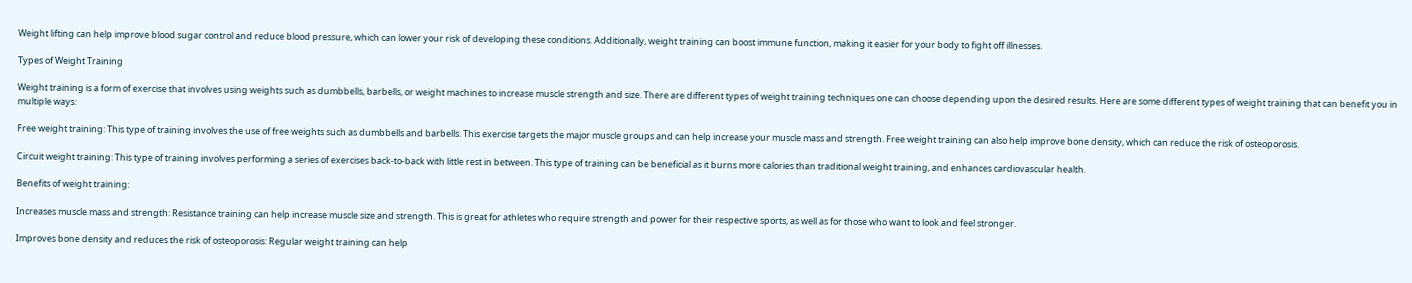Weight lifting can help improve blood sugar control and reduce blood pressure, which can lower your risk of developing these conditions. Additionally, weight training can boost immune function, making it easier for your body to fight off illnesses.

Types of Weight Training

Weight training is a form of exercise that involves using weights such as dumbbells, barbells, or weight machines to increase muscle strength and size. There are different types of weight training techniques one can choose depending upon the desired results. Here are some different types of weight training that can benefit you in multiple ways:

Free weight training: This type of training involves the use of free weights such as dumbbells and barbells. This exercise targets the major muscle groups and can help increase your muscle mass and strength. Free weight training can also help improve bone density, which can reduce the risk of osteoporosis.

Circuit weight training: This type of training involves performing a series of exercises back-to-back with little rest in between. This type of training can be beneficial as it burns more calories than traditional weight training, and enhances cardiovascular health.

Benefits of weight training:

Increases muscle mass and strength: Resistance training can help increase muscle size and strength. This is great for athletes who require strength and power for their respective sports, as well as for those who want to look and feel stronger.

Improves bone density and reduces the risk of osteoporosis: Regular weight training can help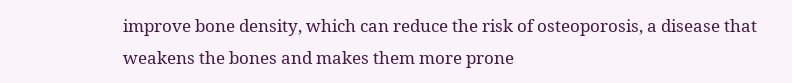improve bone density, which can reduce the risk of osteoporosis, a disease that weakens the bones and makes them more prone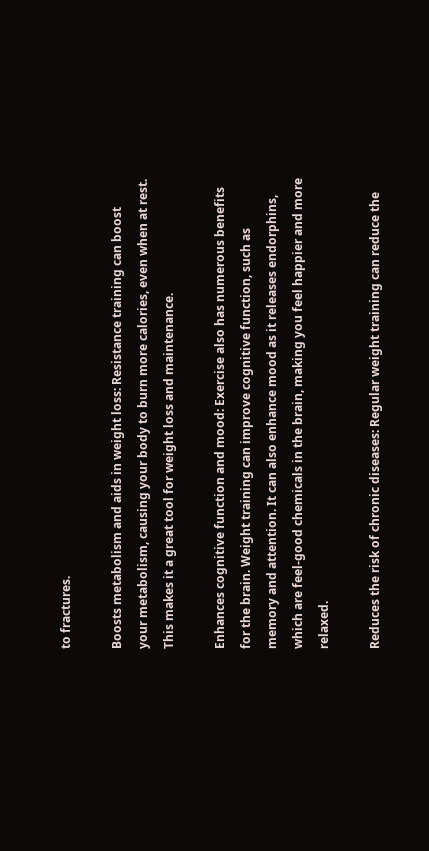to fractures.

Boosts metabolism and aids in weight loss: Resistance training can boost your metabolism, causing your body to burn more calories, even when at rest. This makes it a great tool for weight loss and maintenance.

Enhances cognitive function and mood: Exercise also has numerous benefits for the brain. Weight training can improve cognitive function, such as memory and attention. It can also enhance mood as it releases endorphins, which are feel-good chemicals in the brain, making you feel happier and more relaxed.

Reduces the risk of chronic diseases: Regular weight training can reduce the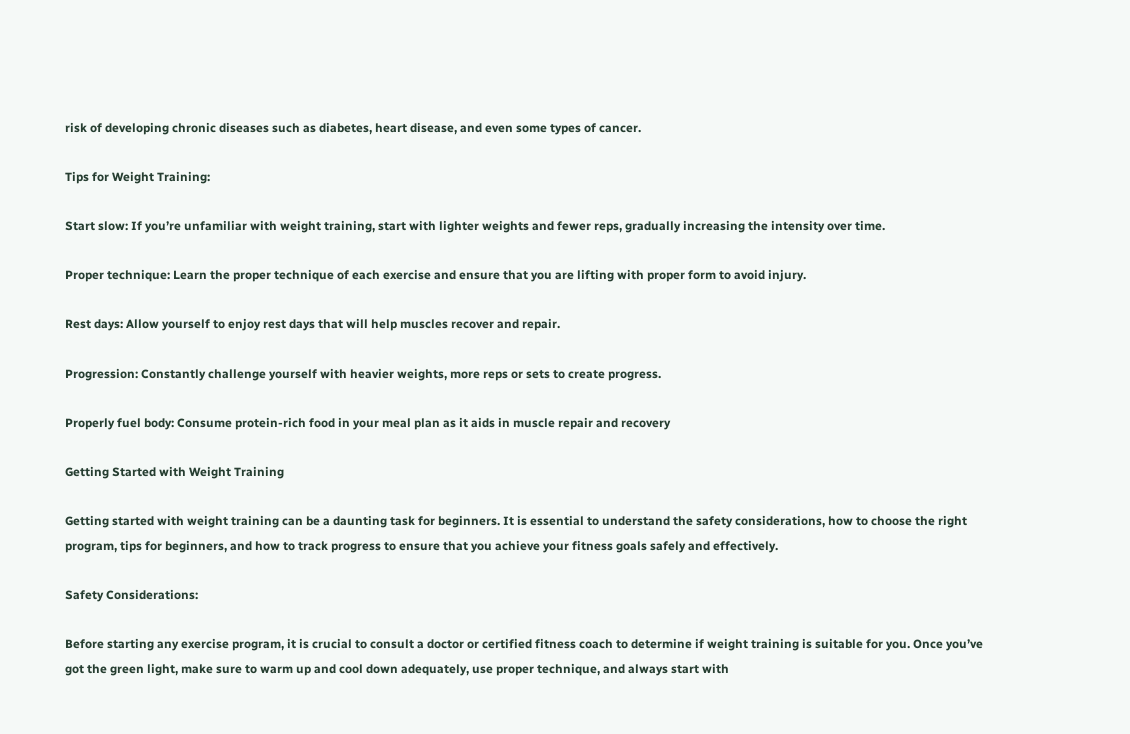risk of developing chronic diseases such as diabetes, heart disease, and even some types of cancer.

Tips for Weight Training:

Start slow: If you’re unfamiliar with weight training, start with lighter weights and fewer reps, gradually increasing the intensity over time.

Proper technique: Learn the proper technique of each exercise and ensure that you are lifting with proper form to avoid injury.

Rest days: Allow yourself to enjoy rest days that will help muscles recover and repair.

Progression: Constantly challenge yourself with heavier weights, more reps or sets to create progress.

Properly fuel body: Consume protein-rich food in your meal plan as it aids in muscle repair and recovery

Getting Started with Weight Training

Getting started with weight training can be a daunting task for beginners. It is essential to understand the safety considerations, how to choose the right program, tips for beginners, and how to track progress to ensure that you achieve your fitness goals safely and effectively.

Safety Considerations:

Before starting any exercise program, it is crucial to consult a doctor or certified fitness coach to determine if weight training is suitable for you. Once you’ve got the green light, make sure to warm up and cool down adequately, use proper technique, and always start with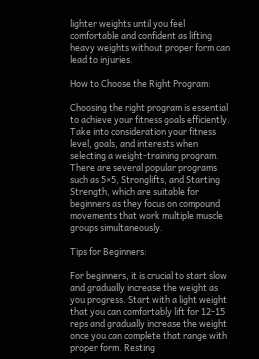lighter weights until you feel comfortable and confident as lifting heavy weights without proper form can lead to injuries.

How to Choose the Right Program:

Choosing the right program is essential to achieve your fitness goals efficiently. Take into consideration your fitness level, goals, and interests when selecting a weight-training program. There are several popular programs such as 5×5, Stronglifts, and Starting Strength, which are suitable for beginners as they focus on compound movements that work multiple muscle groups simultaneously.

Tips for Beginners:

For beginners, it is crucial to start slow and gradually increase the weight as you progress. Start with a light weight that you can comfortably lift for 12-15 reps and gradually increase the weight once you can complete that range with proper form. Resting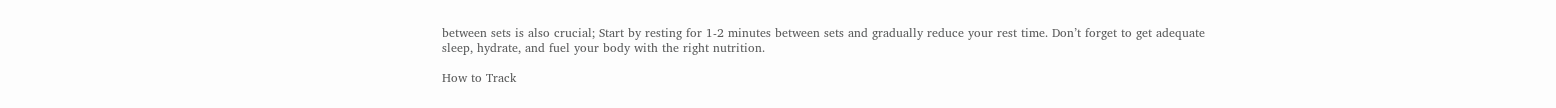between sets is also crucial; Start by resting for 1-2 minutes between sets and gradually reduce your rest time. Don’t forget to get adequate sleep, hydrate, and fuel your body with the right nutrition.

How to Track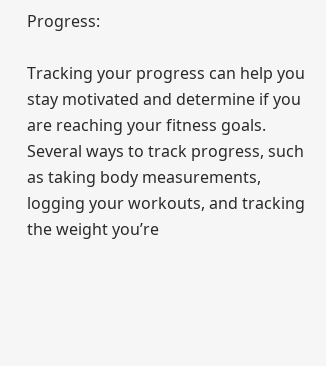Progress:

Tracking your progress can help you stay motivated and determine if you are reaching your fitness goals. Several ways to track progress, such as taking body measurements, logging your workouts, and tracking the weight you’re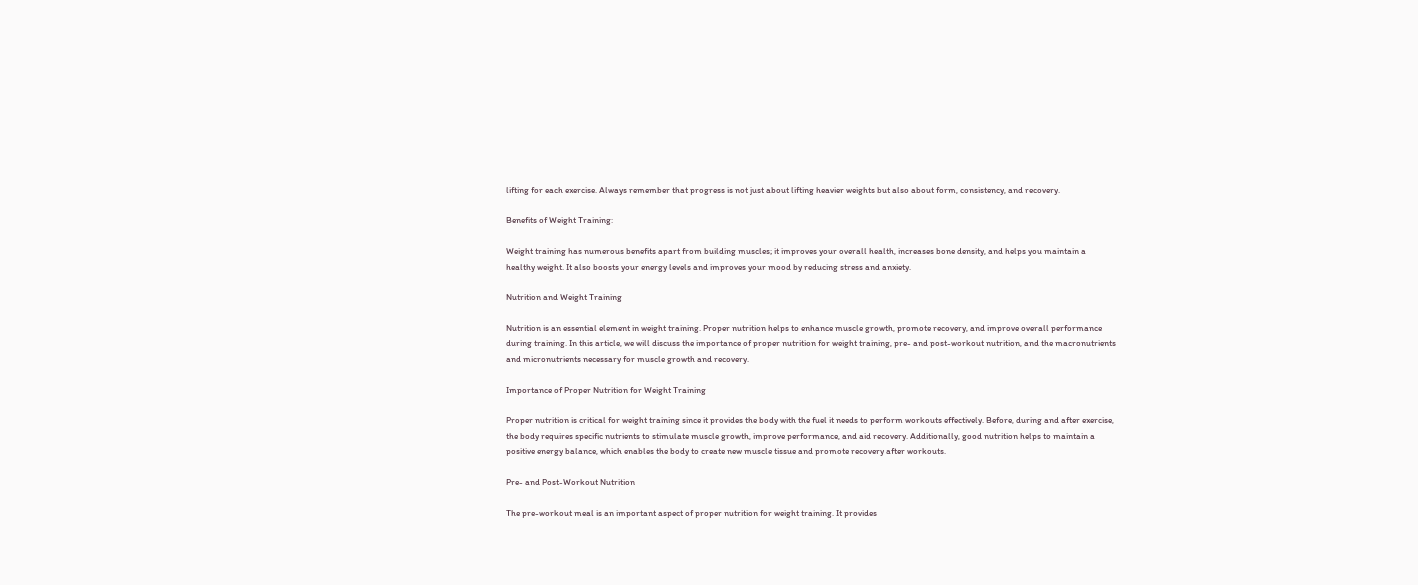lifting for each exercise. Always remember that progress is not just about lifting heavier weights but also about form, consistency, and recovery.

Benefits of Weight Training:

Weight training has numerous benefits apart from building muscles; it improves your overall health, increases bone density, and helps you maintain a healthy weight. It also boosts your energy levels and improves your mood by reducing stress and anxiety.

Nutrition and Weight Training

Nutrition is an essential element in weight training. Proper nutrition helps to enhance muscle growth, promote recovery, and improve overall performance during training. In this article, we will discuss the importance of proper nutrition for weight training, pre- and post-workout nutrition, and the macronutrients and micronutrients necessary for muscle growth and recovery.

Importance of Proper Nutrition for Weight Training

Proper nutrition is critical for weight training since it provides the body with the fuel it needs to perform workouts effectively. Before, during and after exercise, the body requires specific nutrients to stimulate muscle growth, improve performance, and aid recovery. Additionally, good nutrition helps to maintain a positive energy balance, which enables the body to create new muscle tissue and promote recovery after workouts.

Pre- and Post-Workout Nutrition

The pre-workout meal is an important aspect of proper nutrition for weight training. It provides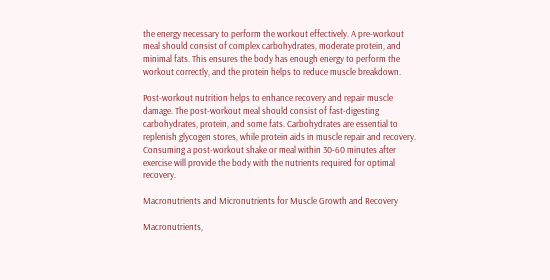the energy necessary to perform the workout effectively. A pre-workout meal should consist of complex carbohydrates, moderate protein, and minimal fats. This ensures the body has enough energy to perform the workout correctly, and the protein helps to reduce muscle breakdown.

Post-workout nutrition helps to enhance recovery and repair muscle damage. The post-workout meal should consist of fast-digesting carbohydrates, protein, and some fats. Carbohydrates are essential to replenish glycogen stores, while protein aids in muscle repair and recovery. Consuming a post-workout shake or meal within 30-60 minutes after exercise will provide the body with the nutrients required for optimal recovery.

Macronutrients and Micronutrients for Muscle Growth and Recovery

Macronutrients,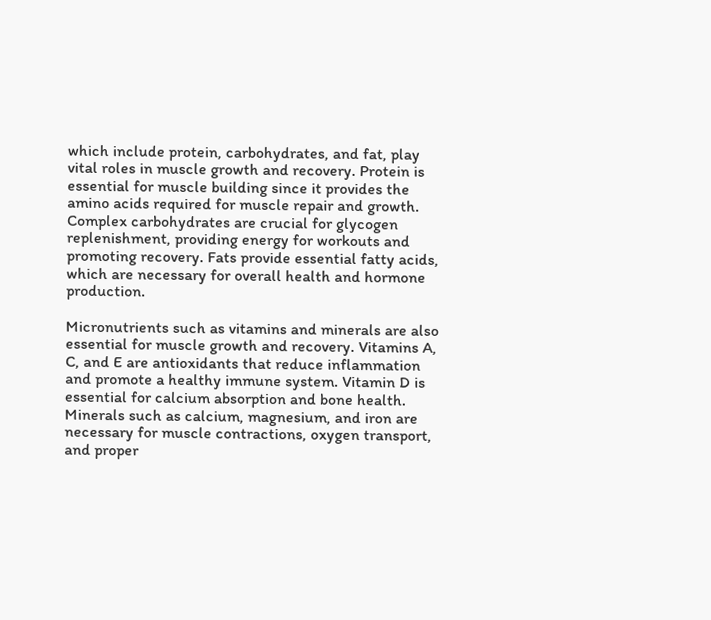which include protein, carbohydrates, and fat, play vital roles in muscle growth and recovery. Protein is essential for muscle building since it provides the amino acids required for muscle repair and growth. Complex carbohydrates are crucial for glycogen replenishment, providing energy for workouts and promoting recovery. Fats provide essential fatty acids, which are necessary for overall health and hormone production.

Micronutrients such as vitamins and minerals are also essential for muscle growth and recovery. Vitamins A, C, and E are antioxidants that reduce inflammation and promote a healthy immune system. Vitamin D is essential for calcium absorption and bone health. Minerals such as calcium, magnesium, and iron are necessary for muscle contractions, oxygen transport, and proper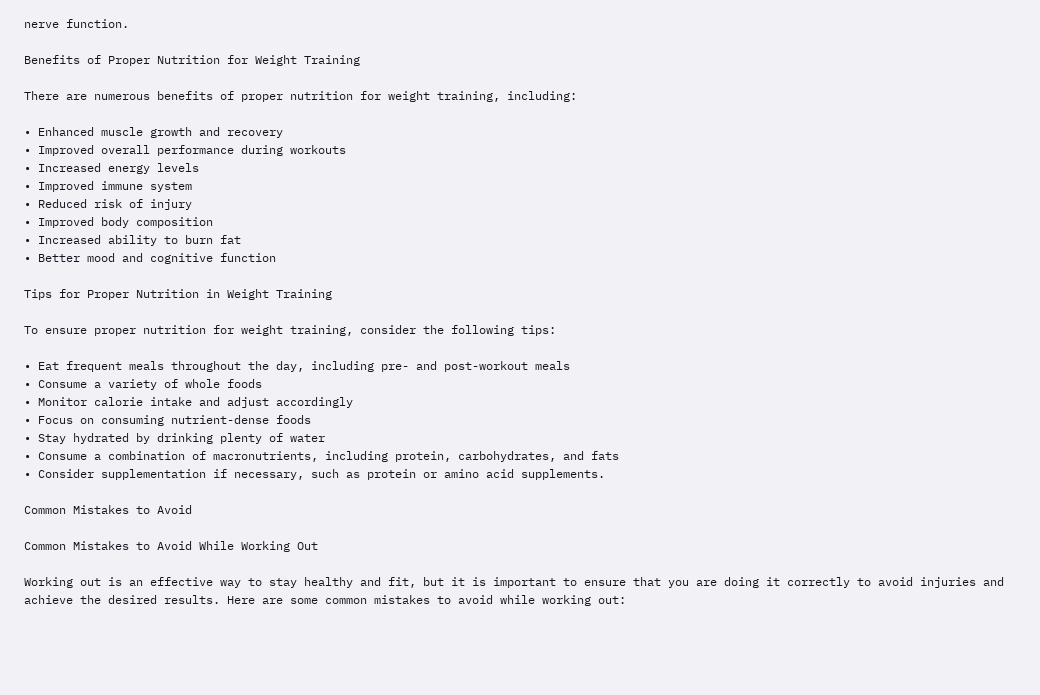nerve function.

Benefits of Proper Nutrition for Weight Training

There are numerous benefits of proper nutrition for weight training, including:

• Enhanced muscle growth and recovery
• Improved overall performance during workouts
• Increased energy levels
• Improved immune system
• Reduced risk of injury
• Improved body composition
• Increased ability to burn fat
• Better mood and cognitive function

Tips for Proper Nutrition in Weight Training

To ensure proper nutrition for weight training, consider the following tips:

• Eat frequent meals throughout the day, including pre- and post-workout meals
• Consume a variety of whole foods
• Monitor calorie intake and adjust accordingly
• Focus on consuming nutrient-dense foods
• Stay hydrated by drinking plenty of water
• Consume a combination of macronutrients, including protein, carbohydrates, and fats
• Consider supplementation if necessary, such as protein or amino acid supplements.

Common Mistakes to Avoid

Common Mistakes to Avoid While Working Out

Working out is an effective way to stay healthy and fit, but it is important to ensure that you are doing it correctly to avoid injuries and achieve the desired results. Here are some common mistakes to avoid while working out: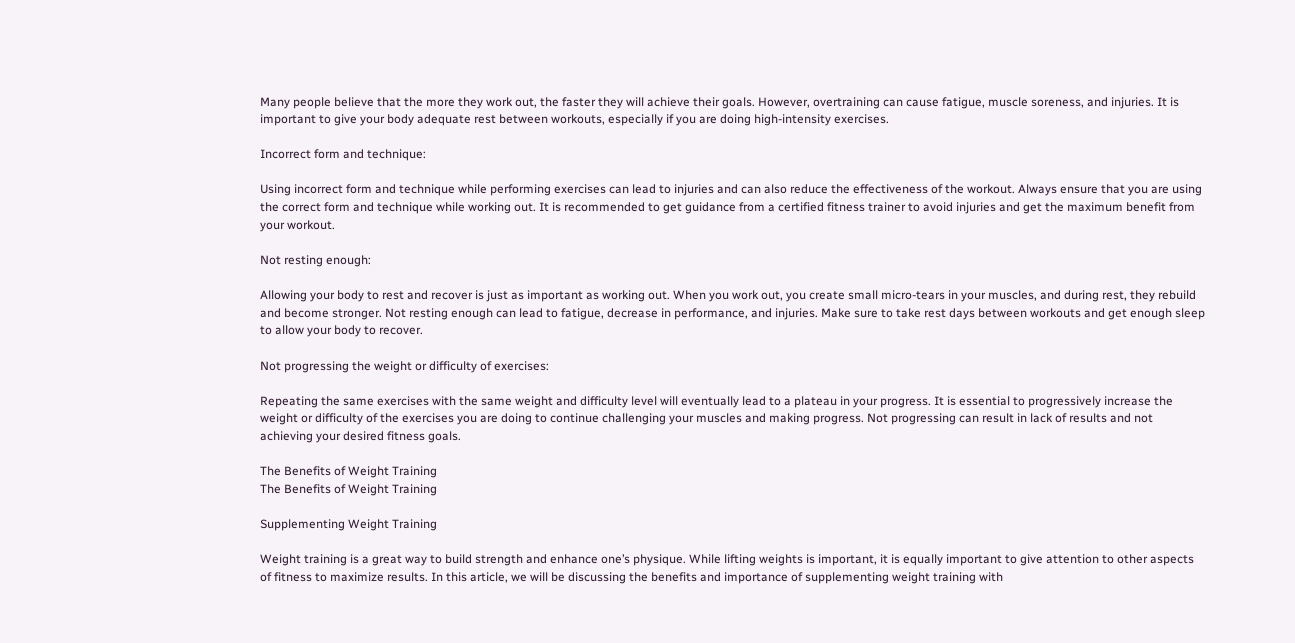Many people believe that the more they work out, the faster they will achieve their goals. However, overtraining can cause fatigue, muscle soreness, and injuries. It is important to give your body adequate rest between workouts, especially if you are doing high-intensity exercises.

Incorrect form and technique:

Using incorrect form and technique while performing exercises can lead to injuries and can also reduce the effectiveness of the workout. Always ensure that you are using the correct form and technique while working out. It is recommended to get guidance from a certified fitness trainer to avoid injuries and get the maximum benefit from your workout.

Not resting enough:

Allowing your body to rest and recover is just as important as working out. When you work out, you create small micro-tears in your muscles, and during rest, they rebuild and become stronger. Not resting enough can lead to fatigue, decrease in performance, and injuries. Make sure to take rest days between workouts and get enough sleep to allow your body to recover.

Not progressing the weight or difficulty of exercises:

Repeating the same exercises with the same weight and difficulty level will eventually lead to a plateau in your progress. It is essential to progressively increase the weight or difficulty of the exercises you are doing to continue challenging your muscles and making progress. Not progressing can result in lack of results and not achieving your desired fitness goals.

The Benefits of Weight Training
The Benefits of Weight Training

Supplementing Weight Training

Weight training is a great way to build strength and enhance one’s physique. While lifting weights is important, it is equally important to give attention to other aspects of fitness to maximize results. In this article, we will be discussing the benefits and importance of supplementing weight training with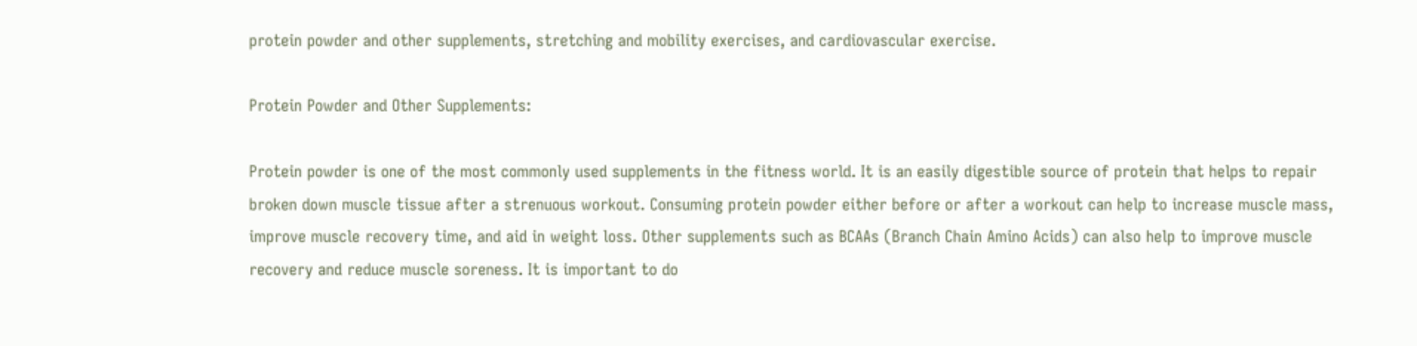protein powder and other supplements, stretching and mobility exercises, and cardiovascular exercise.

Protein Powder and Other Supplements:

Protein powder is one of the most commonly used supplements in the fitness world. It is an easily digestible source of protein that helps to repair broken down muscle tissue after a strenuous workout. Consuming protein powder either before or after a workout can help to increase muscle mass, improve muscle recovery time, and aid in weight loss. Other supplements such as BCAAs (Branch Chain Amino Acids) can also help to improve muscle recovery and reduce muscle soreness. It is important to do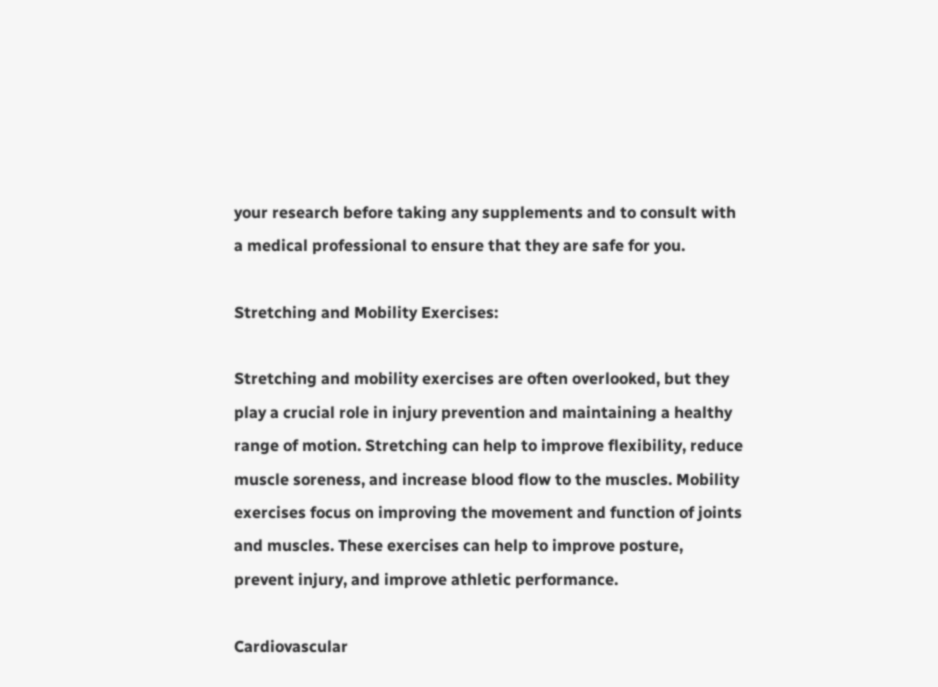your research before taking any supplements and to consult with a medical professional to ensure that they are safe for you.

Stretching and Mobility Exercises:

Stretching and mobility exercises are often overlooked, but they play a crucial role in injury prevention and maintaining a healthy range of motion. Stretching can help to improve flexibility, reduce muscle soreness, and increase blood flow to the muscles. Mobility exercises focus on improving the movement and function of joints and muscles. These exercises can help to improve posture, prevent injury, and improve athletic performance.

Cardiovascular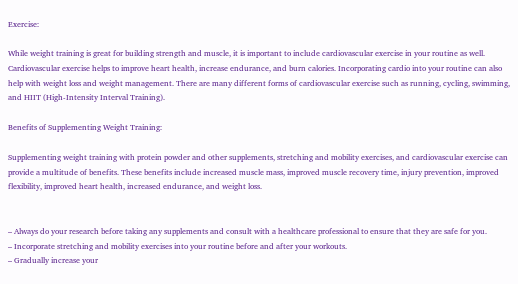Exercise:

While weight training is great for building strength and muscle, it is important to include cardiovascular exercise in your routine as well. Cardiovascular exercise helps to improve heart health, increase endurance, and burn calories. Incorporating cardio into your routine can also help with weight loss and weight management. There are many different forms of cardiovascular exercise such as running, cycling, swimming, and HIIT (High-Intensity Interval Training).

Benefits of Supplementing Weight Training:

Supplementing weight training with protein powder and other supplements, stretching and mobility exercises, and cardiovascular exercise can provide a multitude of benefits. These benefits include increased muscle mass, improved muscle recovery time, injury prevention, improved flexibility, improved heart health, increased endurance, and weight loss.


– Always do your research before taking any supplements and consult with a healthcare professional to ensure that they are safe for you.
– Incorporate stretching and mobility exercises into your routine before and after your workouts.
– Gradually increase your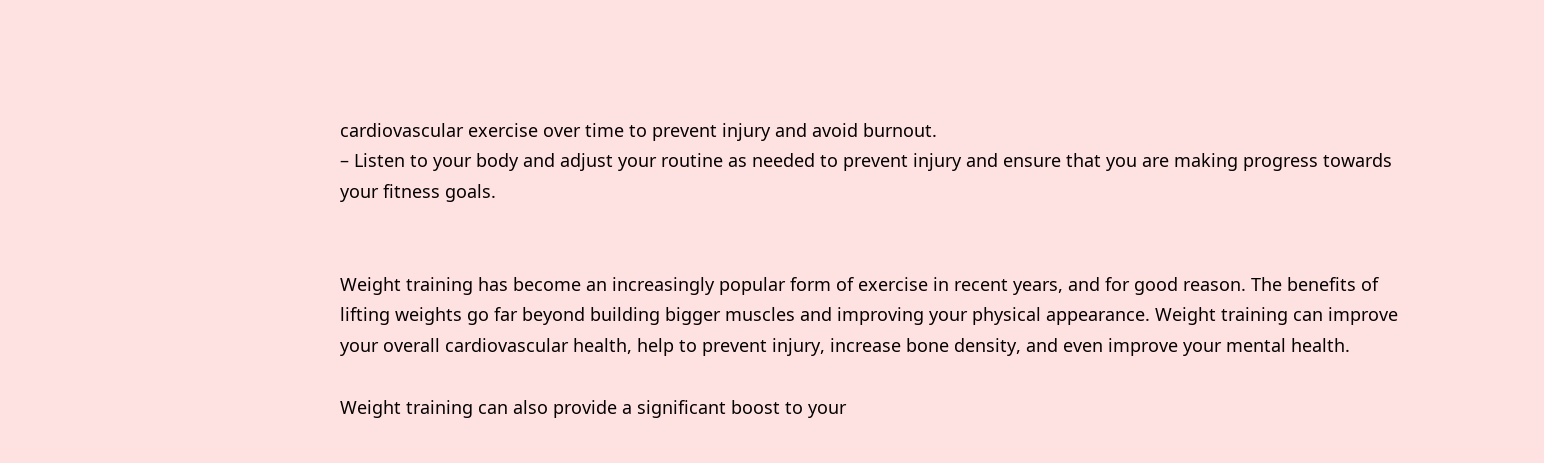cardiovascular exercise over time to prevent injury and avoid burnout.
– Listen to your body and adjust your routine as needed to prevent injury and ensure that you are making progress towards your fitness goals.


Weight training has become an increasingly popular form of exercise in recent years, and for good reason. The benefits of lifting weights go far beyond building bigger muscles and improving your physical appearance. Weight training can improve your overall cardiovascular health, help to prevent injury, increase bone density, and even improve your mental health.

Weight training can also provide a significant boost to your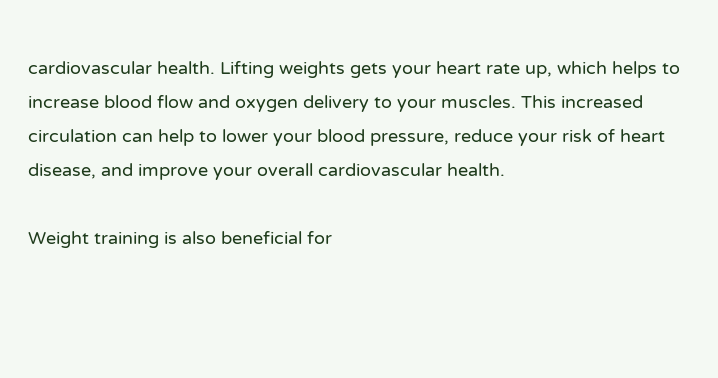cardiovascular health. Lifting weights gets your heart rate up, which helps to increase blood flow and oxygen delivery to your muscles. This increased circulation can help to lower your blood pressure, reduce your risk of heart disease, and improve your overall cardiovascular health.

Weight training is also beneficial for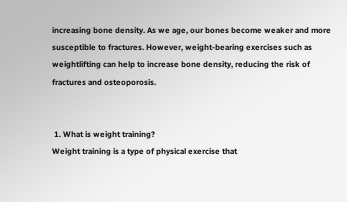increasing bone density. As we age, our bones become weaker and more susceptible to fractures. However, weight-bearing exercises such as weightlifting can help to increase bone density, reducing the risk of fractures and osteoporosis.


 1. What is weight training?
Weight training is a type of physical exercise that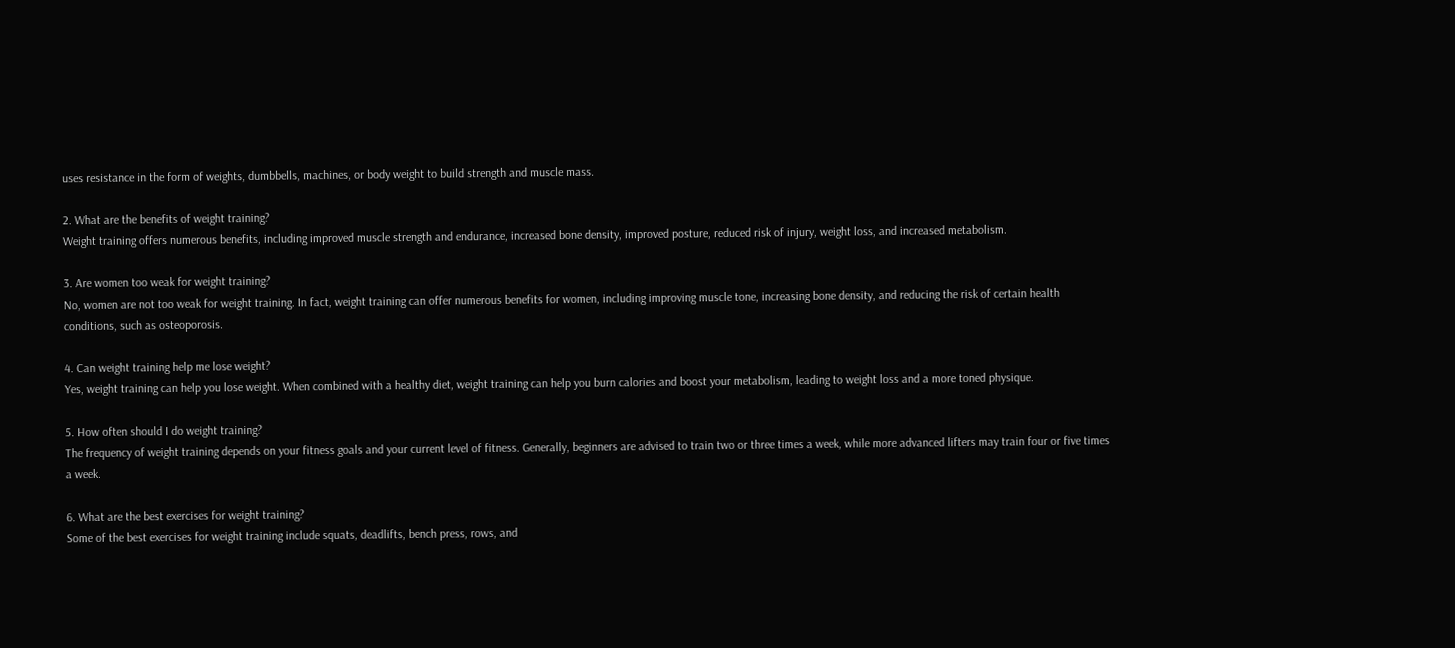uses resistance in the form of weights, dumbbells, machines, or body weight to build strength and muscle mass.

2. What are the benefits of weight training?
Weight training offers numerous benefits, including improved muscle strength and endurance, increased bone density, improved posture, reduced risk of injury, weight loss, and increased metabolism.

3. Are women too weak for weight training?
No, women are not too weak for weight training. In fact, weight training can offer numerous benefits for women, including improving muscle tone, increasing bone density, and reducing the risk of certain health conditions, such as osteoporosis.

4. Can weight training help me lose weight?
Yes, weight training can help you lose weight. When combined with a healthy diet, weight training can help you burn calories and boost your metabolism, leading to weight loss and a more toned physique.

5. How often should I do weight training?
The frequency of weight training depends on your fitness goals and your current level of fitness. Generally, beginners are advised to train two or three times a week, while more advanced lifters may train four or five times a week.

6. What are the best exercises for weight training?
Some of the best exercises for weight training include squats, deadlifts, bench press, rows, and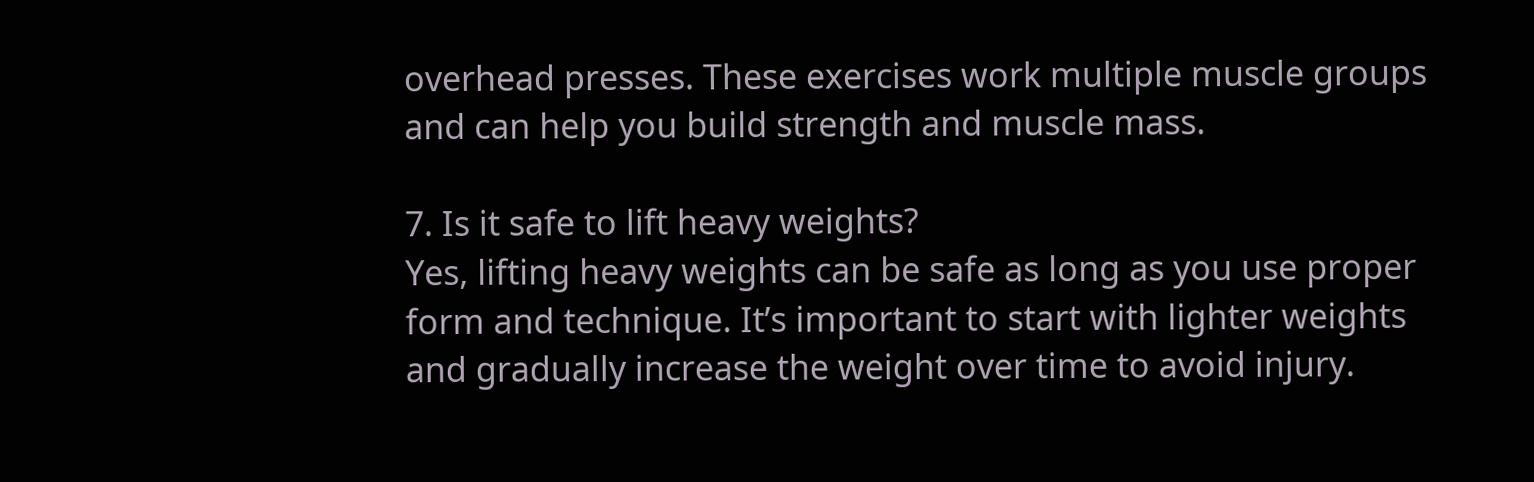overhead presses. These exercises work multiple muscle groups and can help you build strength and muscle mass.

7. Is it safe to lift heavy weights?
Yes, lifting heavy weights can be safe as long as you use proper form and technique. It’s important to start with lighter weights and gradually increase the weight over time to avoid injury.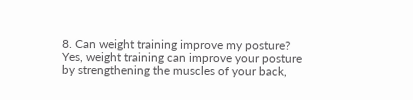8. Can weight training improve my posture?
Yes, weight training can improve your posture by strengthening the muscles of your back,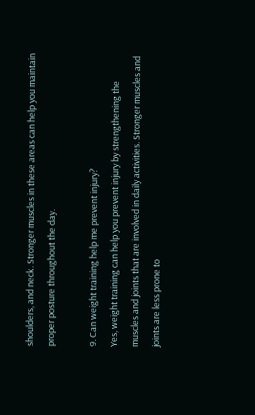shoulders, and neck. Stronger muscles in these areas can help you maintain proper posture throughout the day.

9. Can weight training help me prevent injury?
Yes, weight training can help you prevent injury by strengthening the muscles and joints that are involved in daily activities. Stronger muscles and joints are less prone to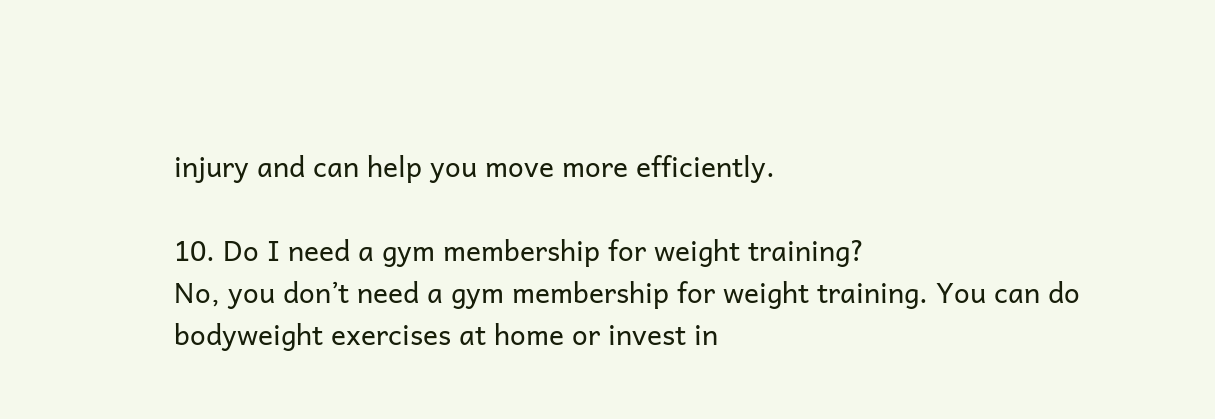injury and can help you move more efficiently.

10. Do I need a gym membership for weight training?
No, you don’t need a gym membership for weight training. You can do bodyweight exercises at home or invest in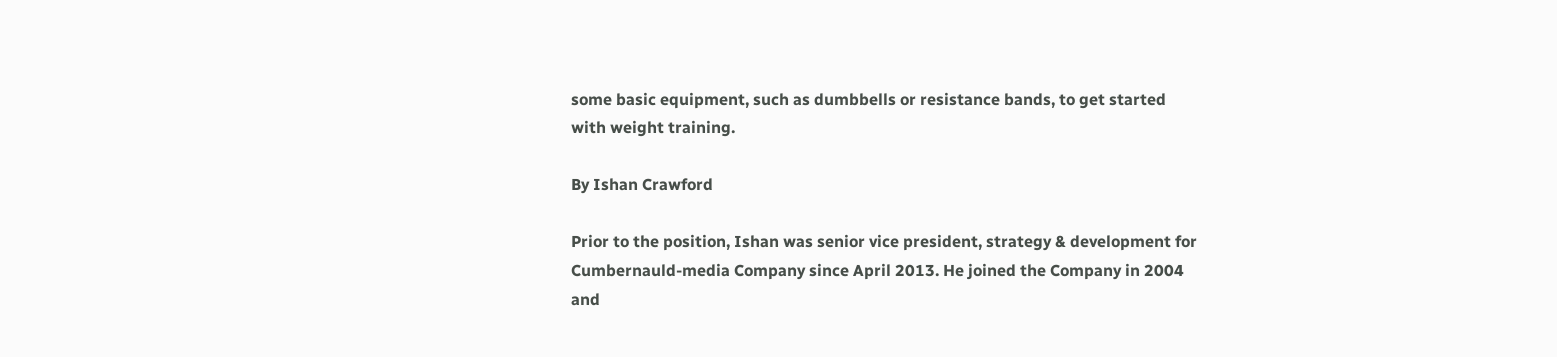some basic equipment, such as dumbbells or resistance bands, to get started with weight training.

By Ishan Crawford

Prior to the position, Ishan was senior vice president, strategy & development for Cumbernauld-media Company since April 2013. He joined the Company in 2004 and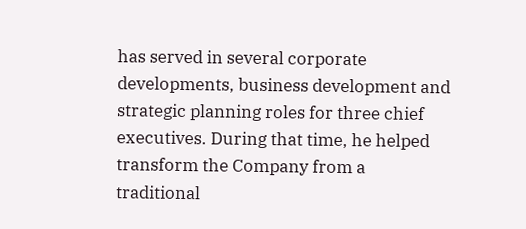has served in several corporate developments, business development and strategic planning roles for three chief executives. During that time, he helped transform the Company from a traditional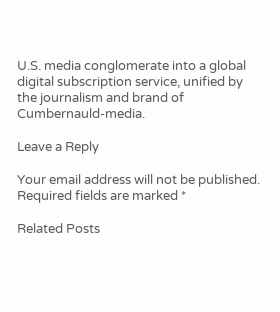U.S. media conglomerate into a global digital subscription service, unified by the journalism and brand of Cumbernauld-media.

Leave a Reply

Your email address will not be published. Required fields are marked *

Related Posts